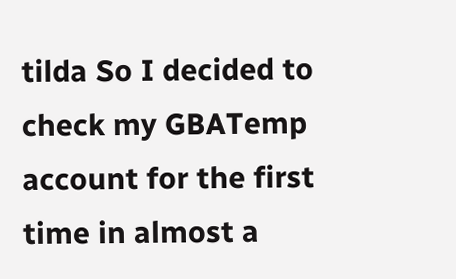tilda So I decided to check my GBATemp account for the first time in almost a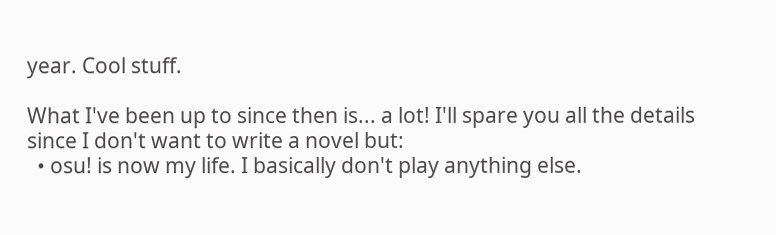year. Cool stuff.

What I've been up to since then is... a lot! I'll spare you all the details since I don't want to write a novel but:
  • osu! is now my life. I basically don't play anything else.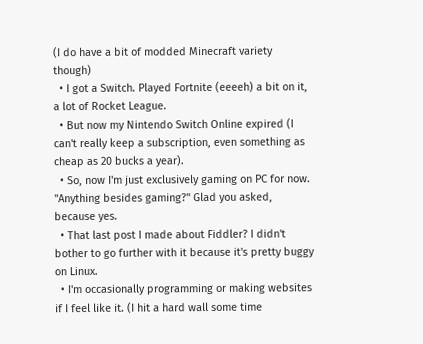(I do have a bit of modded Minecraft variety though)
  • I got a Switch. Played Fortnite (eeeeh) a bit on it, a lot of Rocket League.
  • But now my Nintendo Switch Online expired (I can't really keep a subscription, even something as cheap as 20 bucks a year).
  • So, now I'm just exclusively gaming on PC for now.
"Anything besides gaming?" Glad you asked, because yes.
  • That last post I made about Fiddler? I didn't bother to go further with it because it's pretty buggy on Linux.
  • I'm occasionally programming or making websites if I feel like it. (I hit a hard wall some time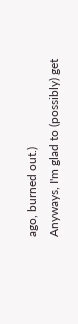ago, burned out.)
Anyways, I'm glad to (possibly) get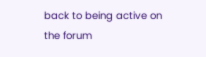back to being active on the forum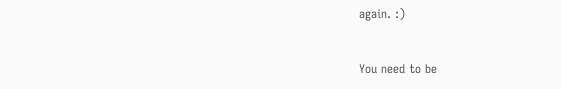again. :)


You need to be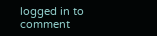logged in to comment